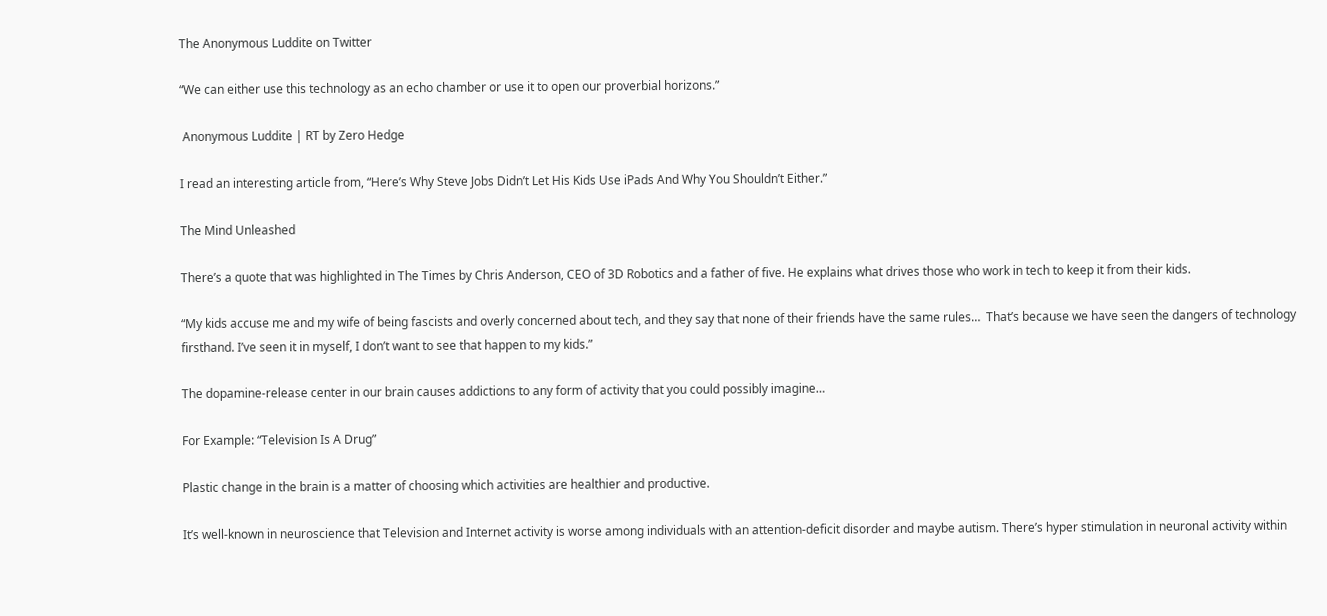The Anonymous Luddite on Twitter

“We can either use this technology as an echo chamber or use it to open our proverbial horizons.”

 Anonymous Luddite | RT by Zero Hedge

I read an interesting article from, “Here’s Why Steve Jobs Didn’t Let His Kids Use iPads And Why You Shouldn’t Either.”

The Mind Unleashed

There’s a quote that was highlighted in The Times by Chris Anderson, CEO of 3D Robotics and a father of five. He explains what drives those who work in tech to keep it from their kids.

“My kids accuse me and my wife of being fascists and overly concerned about tech, and they say that none of their friends have the same rules…  That’s because we have seen the dangers of technology firsthand. I’ve seen it in myself, I don’t want to see that happen to my kids.”

The dopamine-release center in our brain causes addictions to any form of activity that you could possibly imagine…

For Example: “Television Is A Drug”

Plastic change in the brain is a matter of choosing which activities are healthier and productive.

It’s well-known in neuroscience that Television and Internet activity is worse among individuals with an attention-deficit disorder and maybe autism. There’s hyper stimulation in neuronal activity within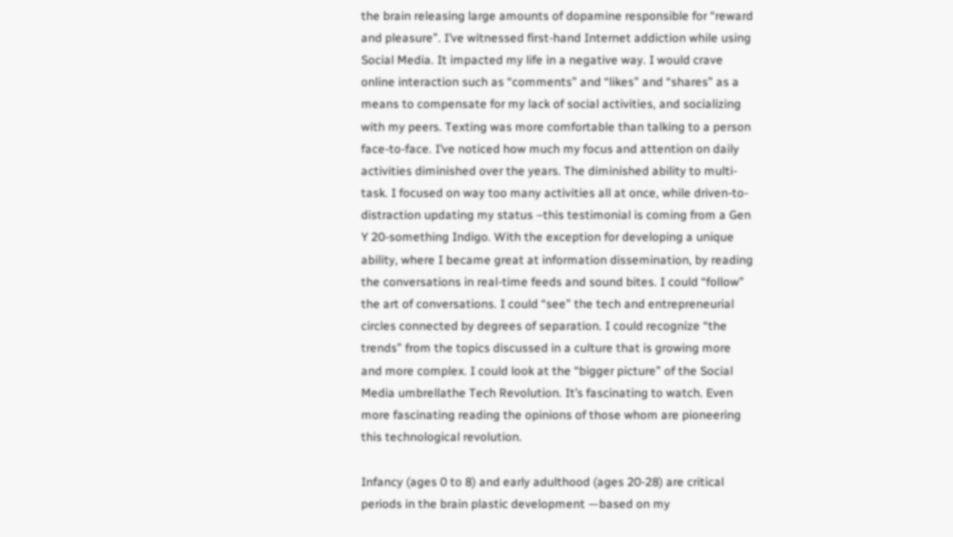the brain releasing large amounts of dopamine responsible for “reward and pleasure”. I’ve witnessed first-hand Internet addiction while using Social Media. It impacted my life in a negative way. I would crave online interaction such as “comments” and “likes” and “shares” as a means to compensate for my lack of social activities, and socializing with my peers. Texting was more comfortable than talking to a person face-to-face. I’ve noticed how much my focus and attention on daily activities diminished over the years. The diminished ability to multi-task. I focused on way too many activities all at once, while driven-to-distraction updating my status –this testimonial is coming from a Gen Y 20-something Indigo. With the exception for developing a unique ability, where I became great at information dissemination, by reading the conversations in real-time feeds and sound bites. I could “follow” the art of conversations. I could “see” the tech and entrepreneurial circles connected by degrees of separation. I could recognize “the trends” from the topics discussed in a culture that is growing more and more complex. I could look at the “bigger picture” of the Social Media umbrellathe Tech Revolution. It’s fascinating to watch. Even more fascinating reading the opinions of those whom are pioneering this technological revolution.

Infancy (ages 0 to 8) and early adulthood (ages 20-28) are critical periods in the brain plastic development —based on my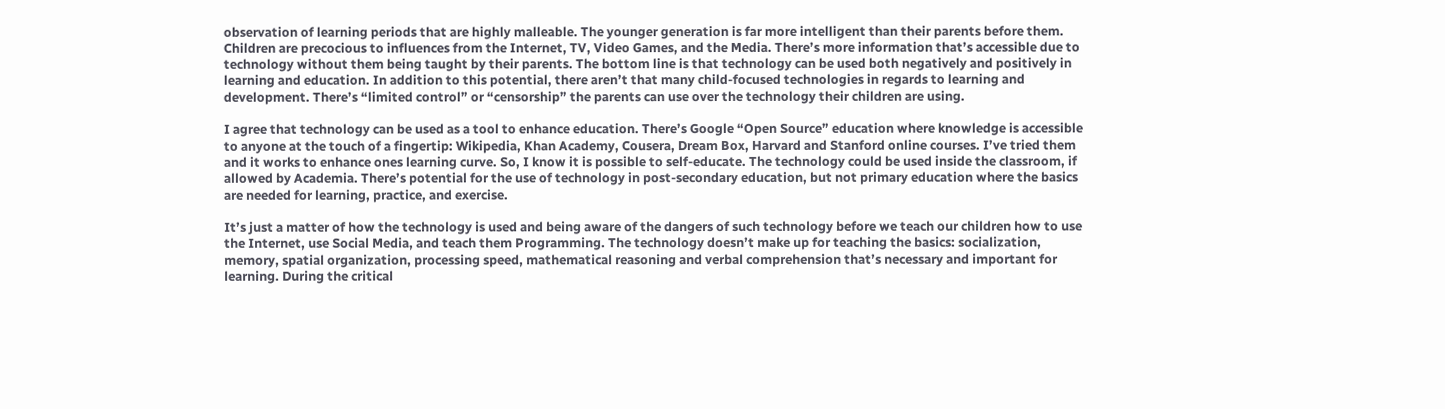observation of learning periods that are highly malleable. The younger generation is far more intelligent than their parents before them. Children are precocious to influences from the Internet, TV, Video Games, and the Media. There’s more information that’s accessible due to technology without them being taught by their parents. The bottom line is that technology can be used both negatively and positively in learning and education. In addition to this potential, there aren’t that many child-focused technologies in regards to learning and development. There’s “limited control” or “censorship” the parents can use over the technology their children are using.

I agree that technology can be used as a tool to enhance education. There’s Google “Open Source” education where knowledge is accessible to anyone at the touch of a fingertip: Wikipedia, Khan Academy, Cousera, Dream Box, Harvard and Stanford online courses. I’ve tried them and it works to enhance ones learning curve. So, I know it is possible to self-educate. The technology could be used inside the classroom, if allowed by Academia. There’s potential for the use of technology in post-secondary education, but not primary education where the basics are needed for learning, practice, and exercise.

It’s just a matter of how the technology is used and being aware of the dangers of such technology before we teach our children how to use the Internet, use Social Media, and teach them Programming. The technology doesn’t make up for teaching the basics: socialization, memory, spatial organization, processing speed, mathematical reasoning and verbal comprehension that’s necessary and important for learning. During the critical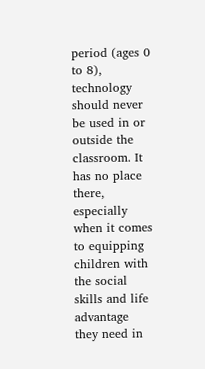period (ages 0 to 8), technology should never be used in or outside the classroom. It has no place there, especially when it comes to equipping children with the social skills and life advantage they need in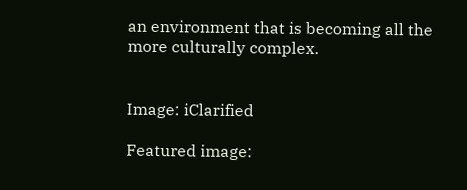an environment that is becoming all the more culturally complex.


Image: iClarified

Featured image: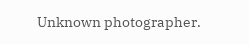Unknown photographer.